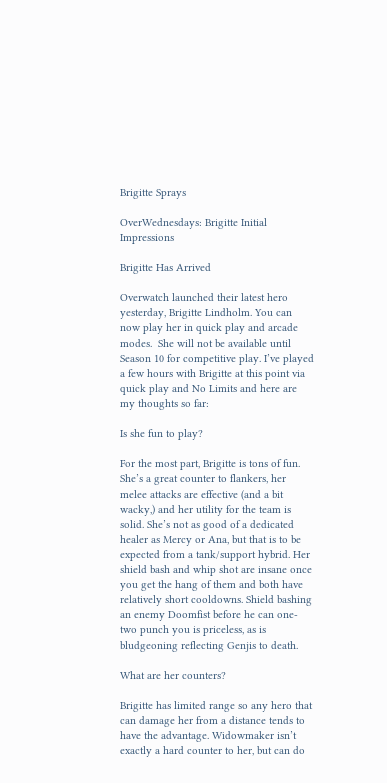Brigitte Sprays

OverWednesdays: Brigitte Initial Impressions

Brigitte Has Arrived

Overwatch launched their latest hero yesterday, Brigitte Lindholm. You can now play her in quick play and arcade modes.  She will not be available until Season 10 for competitive play. I’ve played a few hours with Brigitte at this point via quick play and No Limits and here are my thoughts so far:

Is she fun to play?

For the most part, Brigitte is tons of fun. She’s a great counter to flankers, her melee attacks are effective (and a bit wacky,) and her utility for the team is solid. She’s not as good of a dedicated healer as Mercy or Ana, but that is to be expected from a tank/support hybrid. Her shield bash and whip shot are insane once you get the hang of them and both have relatively short cooldowns. Shield bashing an enemy Doomfist before he can one-two punch you is priceless, as is bludgeoning reflecting Genjis to death.

What are her counters?

Brigitte has limited range so any hero that can damage her from a distance tends to have the advantage. Widowmaker isn’t exactly a hard counter to her, but can do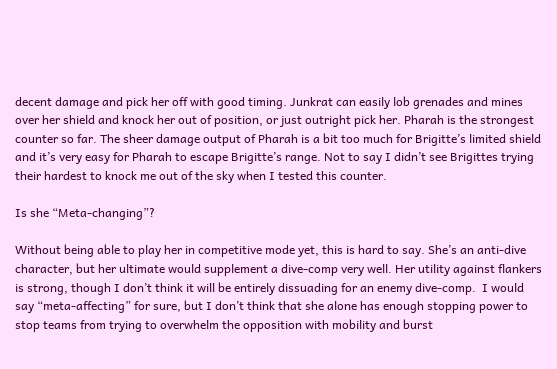decent damage and pick her off with good timing. Junkrat can easily lob grenades and mines over her shield and knock her out of position, or just outright pick her. Pharah is the strongest counter so far. The sheer damage output of Pharah is a bit too much for Brigitte’s limited shield and it’s very easy for Pharah to escape Brigitte’s range. Not to say I didn’t see Brigittes trying their hardest to knock me out of the sky when I tested this counter.

Is she “Meta-changing”?

Without being able to play her in competitive mode yet, this is hard to say. She’s an anti-dive character, but her ultimate would supplement a dive-comp very well. Her utility against flankers is strong, though I don’t think it will be entirely dissuading for an enemy dive-comp.  I would say “meta-affecting” for sure, but I don’t think that she alone has enough stopping power to stop teams from trying to overwhelm the opposition with mobility and burst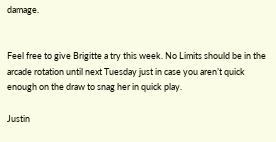damage.


Feel free to give Brigitte a try this week. No Limits should be in the arcade rotation until next Tuesday just in case you aren’t quick enough on the draw to snag her in quick play.

Justin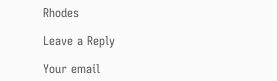Rhodes

Leave a Reply

Your email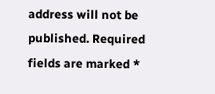address will not be published. Required fields are marked *